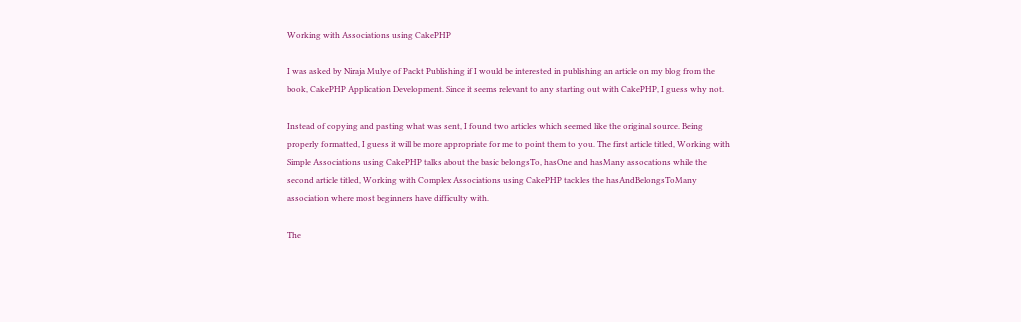Working with Associations using CakePHP

I was asked by Niraja Mulye of Packt Publishing if I would be interested in publishing an article on my blog from the book, CakePHP Application Development. Since it seems relevant to any starting out with CakePHP, I guess why not.

Instead of copying and pasting what was sent, I found two articles which seemed like the original source. Being properly formatted, I guess it will be more appropriate for me to point them to you. The first article titled, Working with Simple Associations using CakePHP talks about the basic belongsTo, hasOne and hasMany assocations while the second article titled, Working with Complex Associations using CakePHP tackles the hasAndBelongsToMany association where most beginners have difficulty with.

The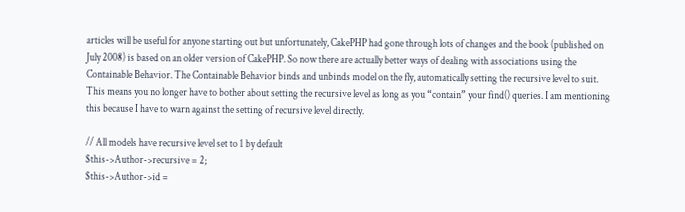articles will be useful for anyone starting out but unfortunately, CakePHP had gone through lots of changes and the book (published on July 2008) is based on an older version of CakePHP. So now there are actually better ways of dealing with associations using the Containable Behavior. The Containable Behavior binds and unbinds model on the fly, automatically setting the recursive level to suit. This means you no longer have to bother about setting the recursive level as long as you “contain” your find() queries. I am mentioning this because I have to warn against the setting of recursive level directly.

// All models have recursive level set to 1 by default
$this->Author->recursive = 2;
$this->Author->id =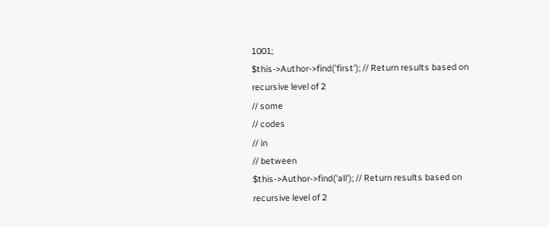1001;
$this->Author->find('first'); // Return results based on recursive level of 2
// some
// codes
// in
// between
$this->Author->find('all'); // Return results based on recursive level of 2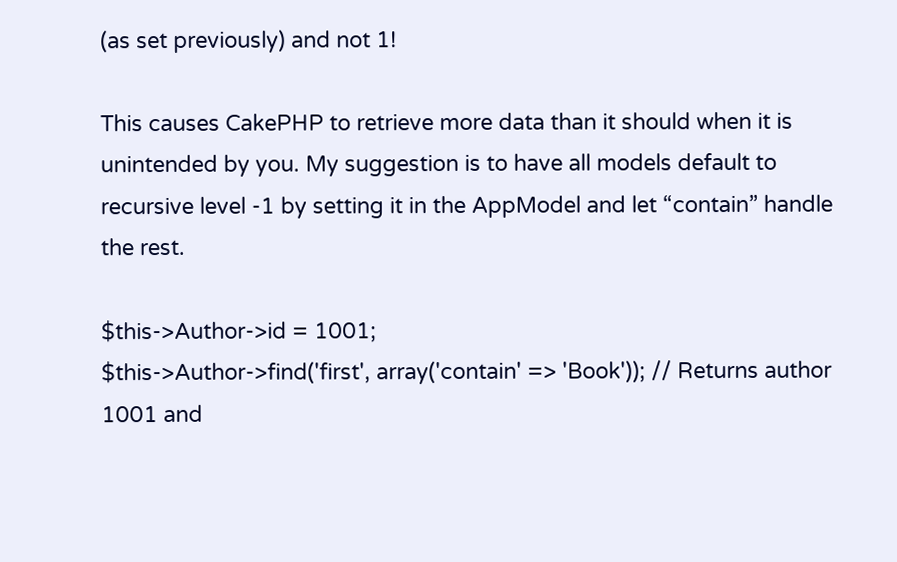(as set previously) and not 1!

This causes CakePHP to retrieve more data than it should when it is unintended by you. My suggestion is to have all models default to recursive level -1 by setting it in the AppModel and let “contain” handle the rest.

$this->Author->id = 1001;
$this->Author->find('first', array('contain' => 'Book')); // Returns author 1001 and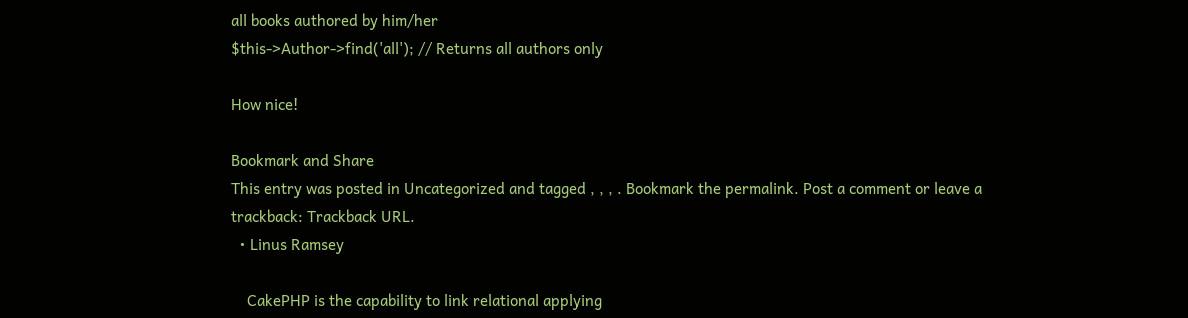all books authored by him/her
$this->Author->find('all'); // Returns all authors only

How nice!

Bookmark and Share
This entry was posted in Uncategorized and tagged , , , . Bookmark the permalink. Post a comment or leave a trackback: Trackback URL.
  • Linus Ramsey

    CakePHP is the capability to link relational applying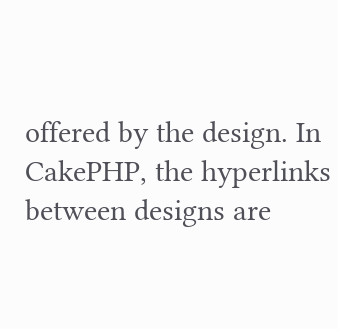offered by the design. In CakePHP, the hyperlinks between designs are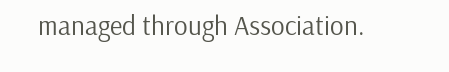managed through Association.